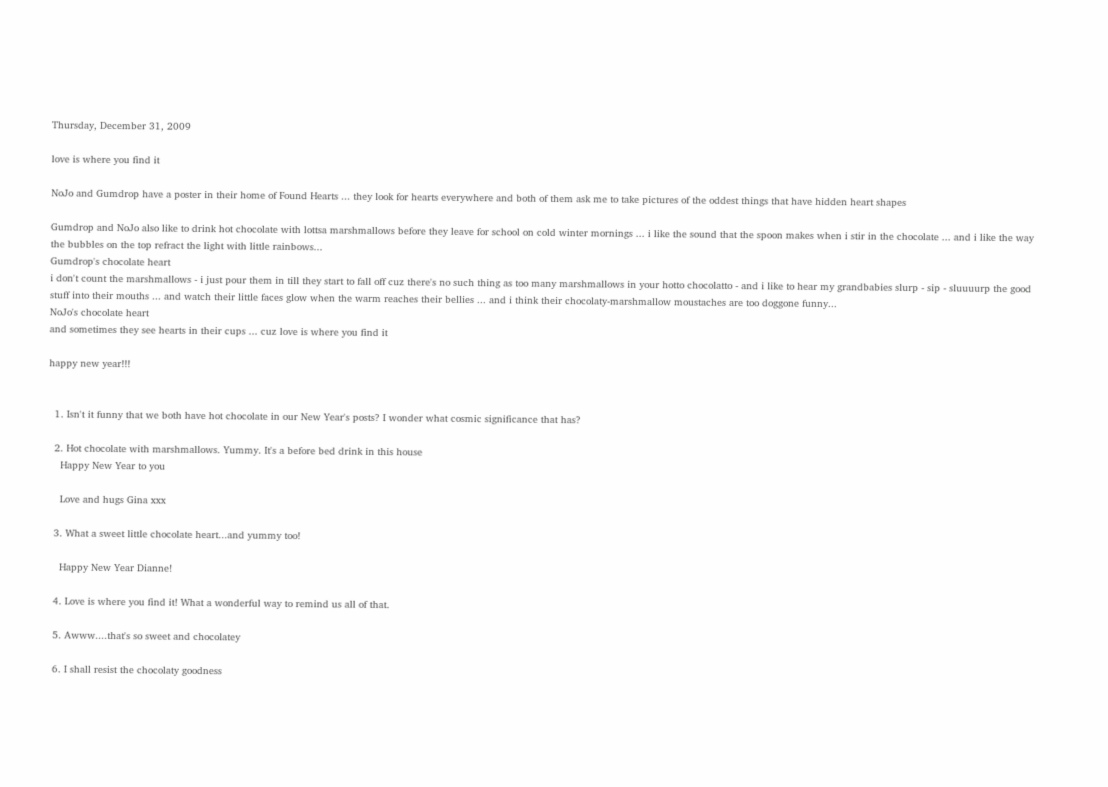Thursday, December 31, 2009

love is where you find it

NoJo and Gumdrop have a poster in their home of Found Hearts ... they look for hearts everywhere and both of them ask me to take pictures of the oddest things that have hidden heart shapes

Gumdrop and NoJo also like to drink hot chocolate with lottsa marshmallows before they leave for school on cold winter mornings ... i like the sound that the spoon makes when i stir in the chocolate ... and i like the way the bubbles on the top refract the light with little rainbows...
Gumdrop's chocolate heart
i don't count the marshmallows - i just pour them in till they start to fall off cuz there's no such thing as too many marshmallows in your hotto chocolatto - and i like to hear my grandbabies slurp - sip - sluuuurp the good stuff into their mouths ... and watch their little faces glow when the warm reaches their bellies ... and i think their chocolaty-marshmallow moustaches are too doggone funny...
NoJo's chocolate heart
and sometimes they see hearts in their cups ... cuz love is where you find it

happy new year!!!


  1. Isn't it funny that we both have hot chocolate in our New Year's posts? I wonder what cosmic significance that has?

  2. Hot chocolate with marshmallows. Yummy. It's a before bed drink in this house
    Happy New Year to you

    Love and hugs Gina xxx

  3. What a sweet little chocolate heart...and yummy too!

    Happy New Year Dianne!

  4. Love is where you find it! What a wonderful way to remind us all of that.

  5. Awww....that's so sweet and chocolatey

  6. I shall resist the chocolaty goodness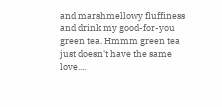and marshmellowy fluffiness and drink my good-for-you green tea. Hmmm green tea just doesn't have the same love....